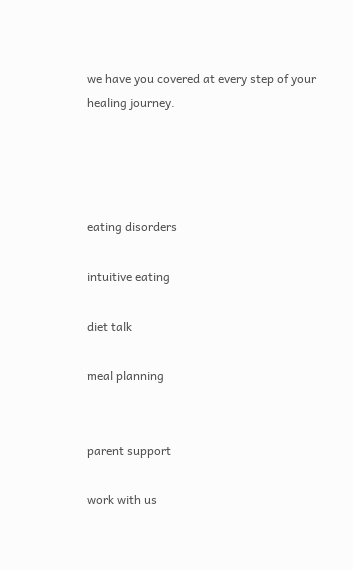we have you covered at every step of your healing journey.




eating disorders

intuitive eating

diet talk

meal planning


parent support

work with us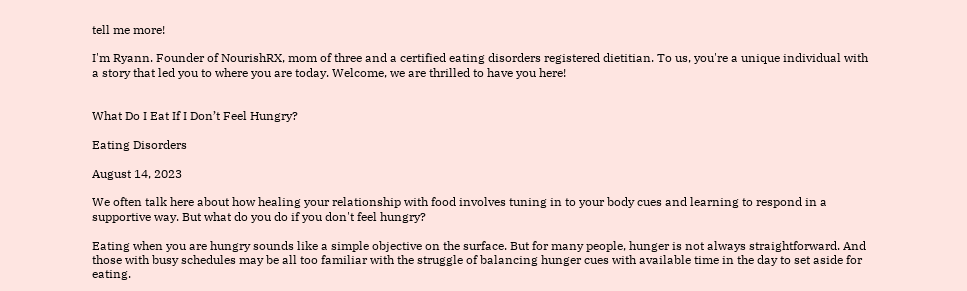tell me more!

I'm Ryann. Founder of NourishRX, mom of three and a certified eating disorders registered dietitian. To us, you're a unique individual with a story that led you to where you are today. Welcome, we are thrilled to have you here!


What Do I Eat If I Don’t Feel Hungry?

Eating Disorders

August 14, 2023

We often talk here about how healing your relationship with food involves tuning in to your body cues and learning to respond in a supportive way. But what do you do if you don't feel hungry?

Eating when you are hungry sounds like a simple objective on the surface. But for many people, hunger is not always straightforward. And those with busy schedules may be all too familiar with the struggle of balancing hunger cues with available time in the day to set aside for eating.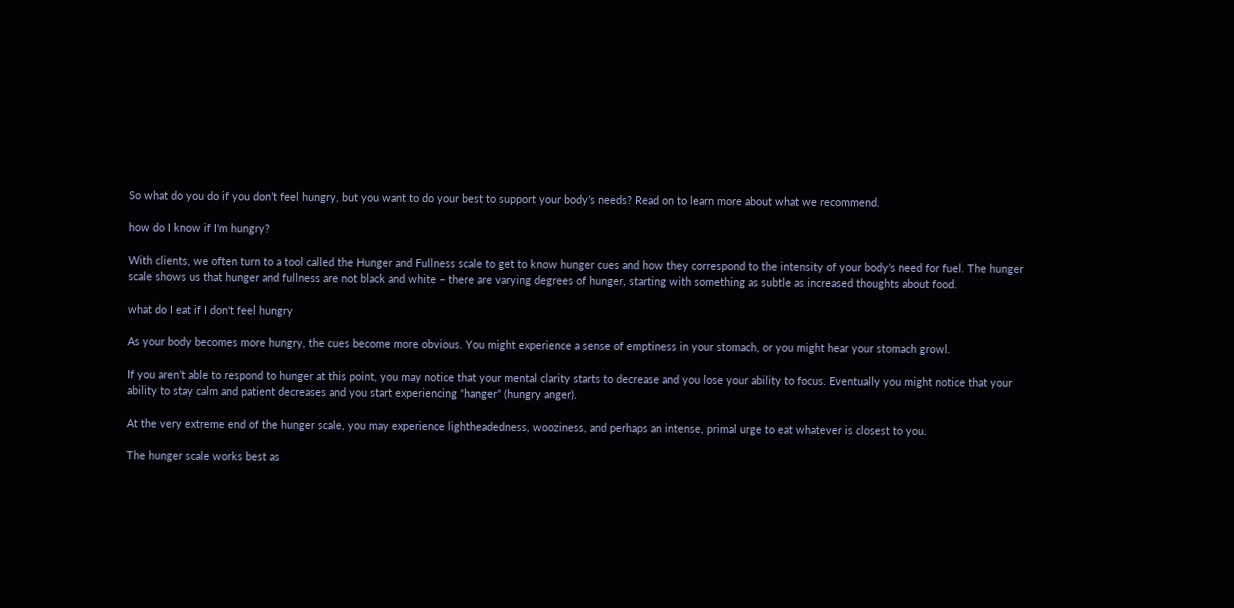So what do you do if you don’t feel hungry, but you want to do your best to support your body’s needs? Read on to learn more about what we recommend.

how do I know if I'm hungry?

With clients, we often turn to a tool called the Hunger and Fullness scale to get to know hunger cues and how they correspond to the intensity of your body’s need for fuel. The hunger scale shows us that hunger and fullness are not black and white – there are varying degrees of hunger, starting with something as subtle as increased thoughts about food.

what do I eat if I don't feel hungry

As your body becomes more hungry, the cues become more obvious. You might experience a sense of emptiness in your stomach, or you might hear your stomach growl.

If you aren’t able to respond to hunger at this point, you may notice that your mental clarity starts to decrease and you lose your ability to focus. Eventually you might notice that your ability to stay calm and patient decreases and you start experiencing “hanger” (hungry anger).

At the very extreme end of the hunger scale, you may experience lightheadedness, wooziness, and perhaps an intense, primal urge to eat whatever is closest to you.

The hunger scale works best as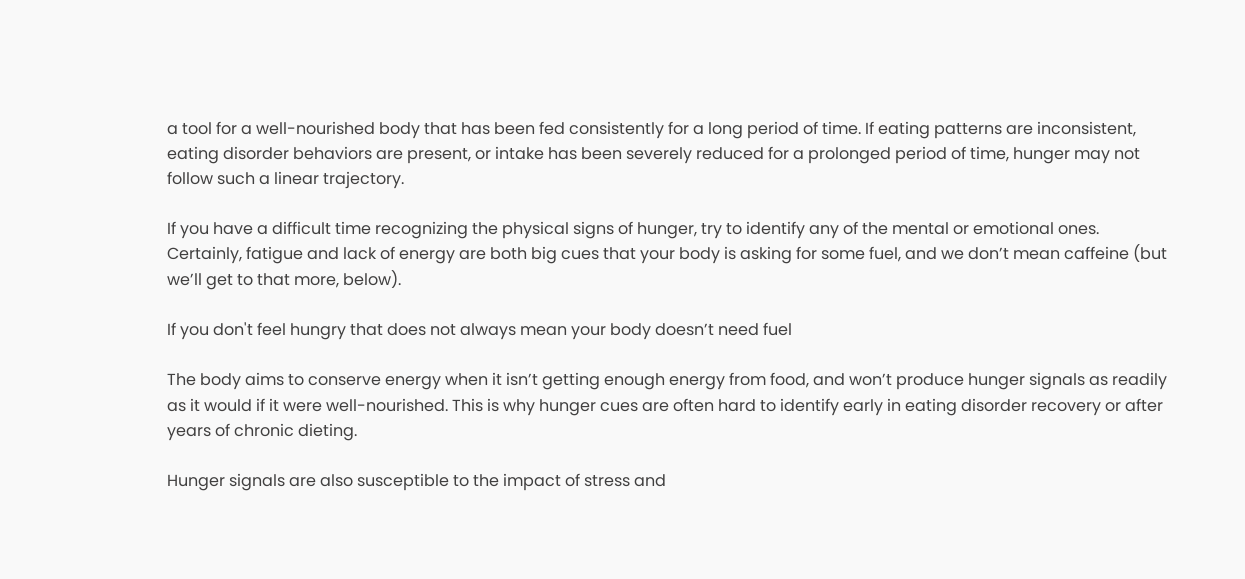a tool for a well-nourished body that has been fed consistently for a long period of time. If eating patterns are inconsistent, eating disorder behaviors are present, or intake has been severely reduced for a prolonged period of time, hunger may not follow such a linear trajectory.

If you have a difficult time recognizing the physical signs of hunger, try to identify any of the mental or emotional ones. Certainly, fatigue and lack of energy are both big cues that your body is asking for some fuel, and we don’t mean caffeine (but we’ll get to that more, below).

If you don't feel hungry that does not always mean your body doesn’t need fuel

The body aims to conserve energy when it isn’t getting enough energy from food, and won’t produce hunger signals as readily as it would if it were well-nourished. This is why hunger cues are often hard to identify early in eating disorder recovery or after years of chronic dieting.

Hunger signals are also susceptible to the impact of stress and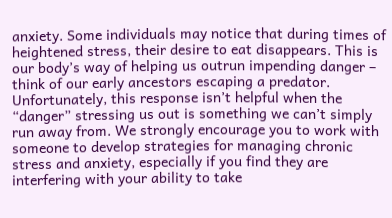anxiety. Some individuals may notice that during times of heightened stress, their desire to eat disappears. This is our body’s way of helping us outrun impending danger – think of our early ancestors escaping a predator. Unfortunately, this response isn’t helpful when the “danger” stressing us out is something we can’t simply run away from. We strongly encourage you to work with someone to develop strategies for managing chronic stress and anxiety, especially if you find they are interfering with your ability to take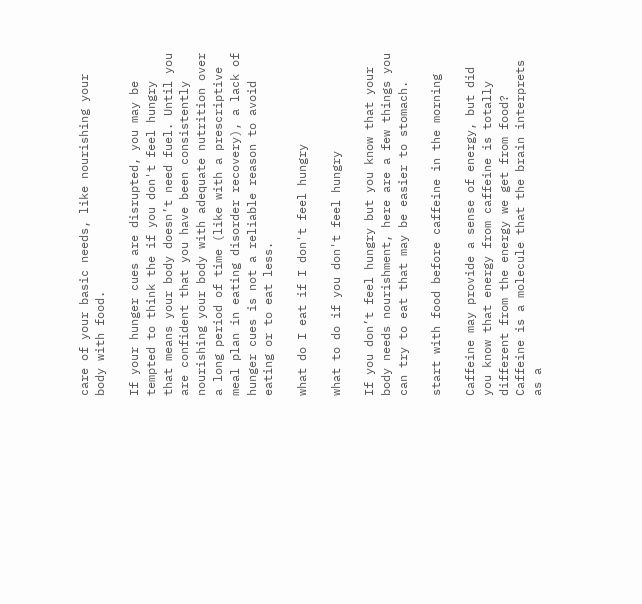care of your basic needs, like nourishing your body with food.

If your hunger cues are disrupted, you may be tempted to think the if you don't feel hungry that means your body doesn’t need fuel. Until you are confident that you have been consistently nourishing your body with adequate nutrition over a long period of time (like with a prescriptive meal plan in eating disorder recovery), a lack of hunger cues is not a reliable reason to avoid eating or to eat less.

what do I eat if I don't feel hungry

what to do if you don't feel hungry

If you don’t feel hungry but you know that your body needs nourishment, here are a few things you can try to eat that may be easier to stomach.

start with food before caffeine in the morning

Caffeine may provide a sense of energy, but did you know that energy from caffeine is totally different from the energy we get from food? Caffeine is a molecule that the brain interprets as a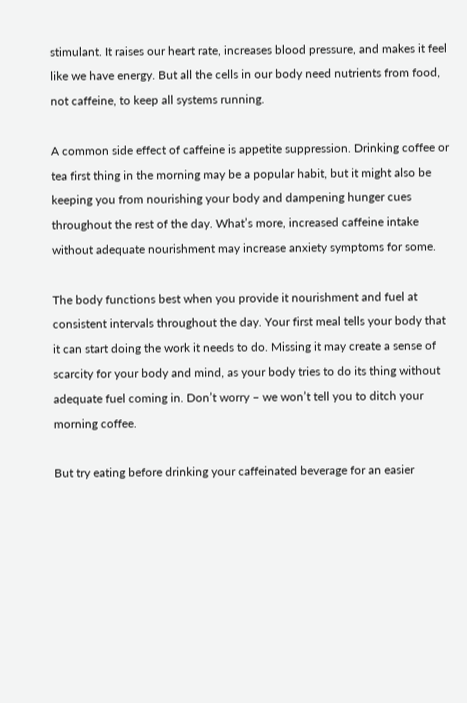stimulant. It raises our heart rate, increases blood pressure, and makes it feel like we have energy. But all the cells in our body need nutrients from food, not caffeine, to keep all systems running.

A common side effect of caffeine is appetite suppression. Drinking coffee or tea first thing in the morning may be a popular habit, but it might also be keeping you from nourishing your body and dampening hunger cues throughout the rest of the day. What’s more, increased caffeine intake without adequate nourishment may increase anxiety symptoms for some.

The body functions best when you provide it nourishment and fuel at consistent intervals throughout the day. Your first meal tells your body that it can start doing the work it needs to do. Missing it may create a sense of scarcity for your body and mind, as your body tries to do its thing without adequate fuel coming in. Don’t worry – we won’t tell you to ditch your morning coffee.

But try eating before drinking your caffeinated beverage for an easier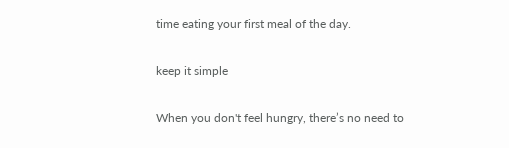time eating your first meal of the day.

keep it simple

When you don't feel hungry, there’s no need to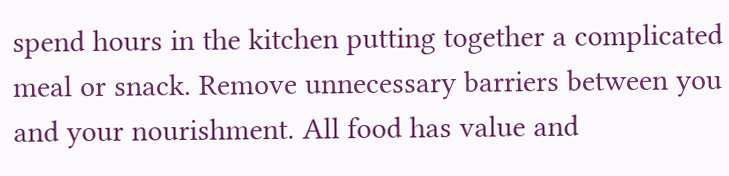spend hours in the kitchen putting together a complicated meal or snack. Remove unnecessary barriers between you and your nourishment. All food has value and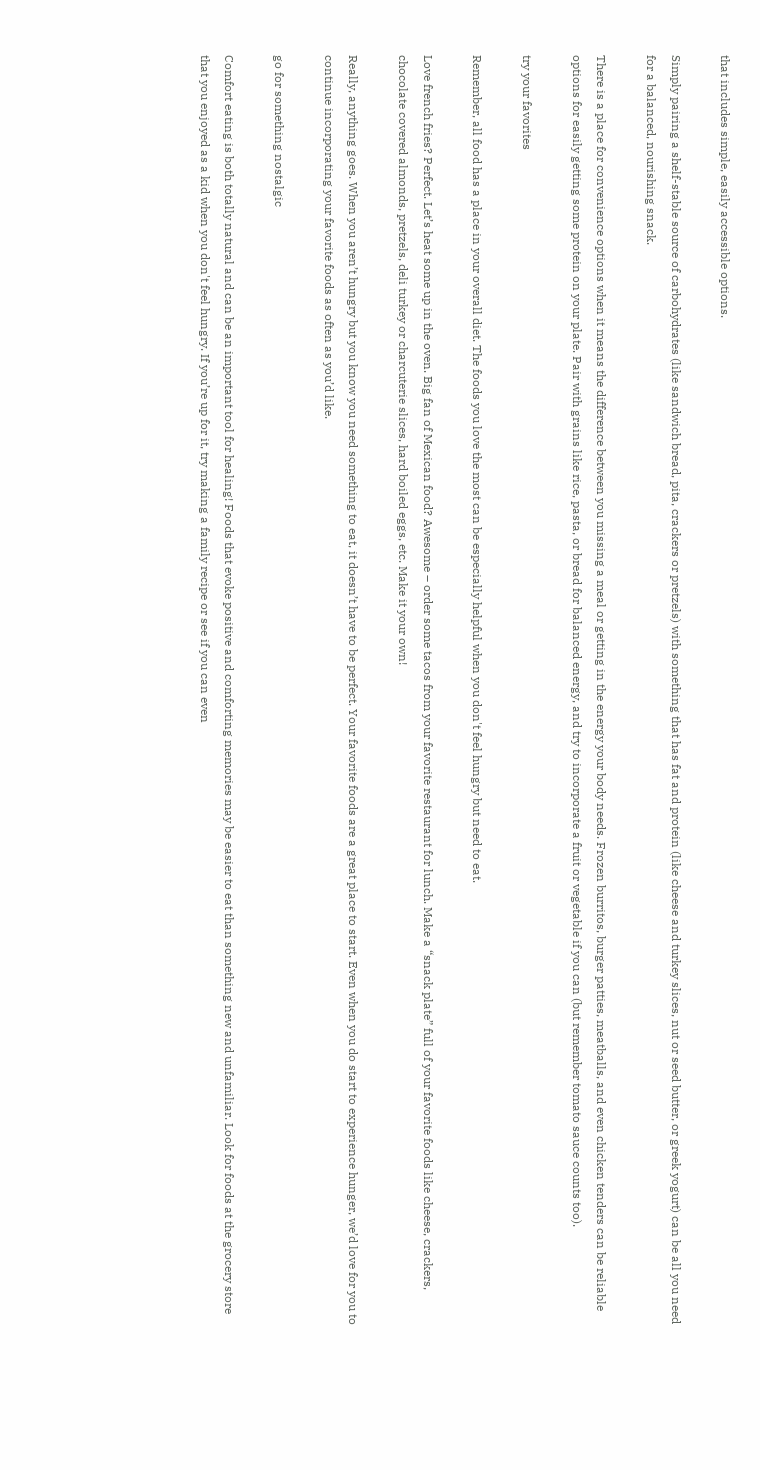that includes simple, easily accessible options.

Simply pairing a shelf-stable source of carbohydrates (like sandwich bread, pita, crackers or pretzels) with something that has fat and protein (like cheese and turkey slices, nut or seed butter, or greek yogurt) can be all you need for a balanced, nourishing snack.

There is a place for convenience options when it means the difference between you missing a meal or getting in the energy your body needs. Frozen burritos, burger patties, meatballs, and even chicken tenders can be reliable options for easily getting some protein on your plate. Pair with grains like rice, pasta, or bread for balanced energy, and try to incorporate a fruit or vegetable if you can (but remember tomato sauce counts too).

try your favorites

Remember, all food has a place in your overall diet. The foods you love the most can be especially helpful when you don't feel hungry but need to eat.

Love french fries? Perfect. Let’s heat some up in the oven. Big fan of Mexican food? Awesome – order some tacos from your favorite restaurant for lunch. Make a “snack plate” full of your favorite foods like cheese, crackers, chocolate covered almonds, pretzels, deli turkey or charcuterie slices, hard boiled eggs, etc. Make it your own!

Really, anything goes. When you aren’t hungry but you know you need something to eat, it doesn’t have to be perfect. Your favorite foods are a great place to start. Even when you do start to experience hunger, we’d love for you to continue incorporating your favorite foods as often as you’d like.

go for something nostalgic

Comfort eating is both totally natural and can be an important tool for healing! Foods that evoke positive and comforting memories may be easier to eat than something new and unfamiliar. Look for foods at the grocery store that you enjoyed as a kid when you don't feel hungry. If you’re up for it, try making a family recipe or see if you can even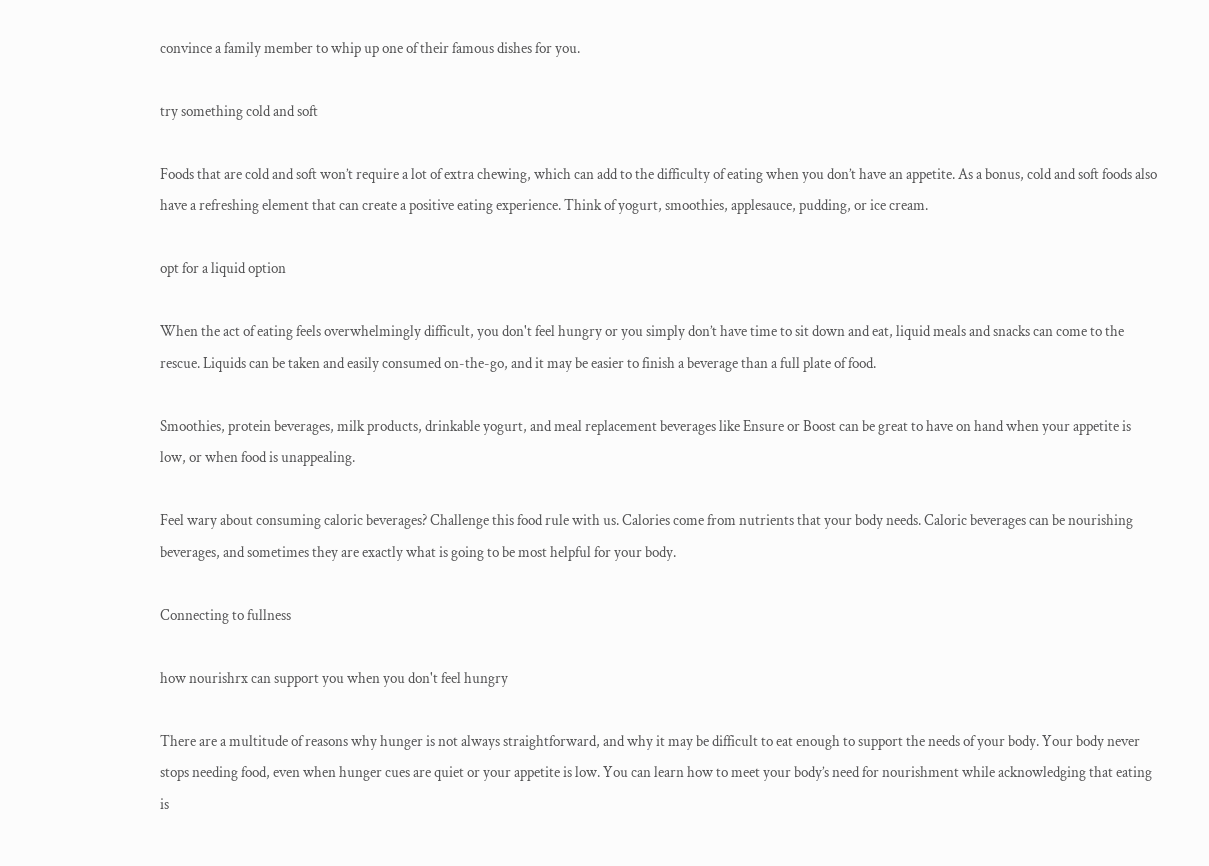convince a family member to whip up one of their famous dishes for you.

try something cold and soft

Foods that are cold and soft won’t require a lot of extra chewing, which can add to the difficulty of eating when you don’t have an appetite. As a bonus, cold and soft foods also have a refreshing element that can create a positive eating experience. Think of yogurt, smoothies, applesauce, pudding, or ice cream.

opt for a liquid option

When the act of eating feels overwhelmingly difficult, you don't feel hungry or you simply don’t have time to sit down and eat, liquid meals and snacks can come to the rescue. Liquids can be taken and easily consumed on-the-go, and it may be easier to finish a beverage than a full plate of food.

Smoothies, protein beverages, milk products, drinkable yogurt, and meal replacement beverages like Ensure or Boost can be great to have on hand when your appetite is low, or when food is unappealing.

Feel wary about consuming caloric beverages? Challenge this food rule with us. Calories come from nutrients that your body needs. Caloric beverages can be nourishing beverages, and sometimes they are exactly what is going to be most helpful for your body.

Connecting to fullness

how nourishrx can support you when you don't feel hungry

There are a multitude of reasons why hunger is not always straightforward, and why it may be difficult to eat enough to support the needs of your body. Your body never stops needing food, even when hunger cues are quiet or your appetite is low. You can learn how to meet your body’s need for nourishment while acknowledging that eating is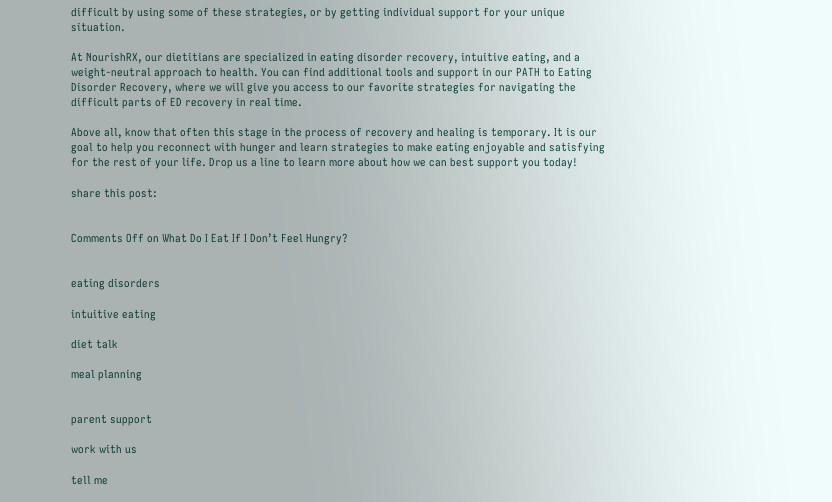difficult by using some of these strategies, or by getting individual support for your unique situation.

At NourishRX, our dietitians are specialized in eating disorder recovery, intuitive eating, and a weight-neutral approach to health. You can find additional tools and support in our PATH to Eating Disorder Recovery, where we will give you access to our favorite strategies for navigating the difficult parts of ED recovery in real time.

Above all, know that often this stage in the process of recovery and healing is temporary. It is our goal to help you reconnect with hunger and learn strategies to make eating enjoyable and satisfying for the rest of your life. Drop us a line to learn more about how we can best support you today!

share this post:


Comments Off on What Do I Eat If I Don’t Feel Hungry?


eating disorders

intuitive eating

diet talk

meal planning


parent support

work with us

tell me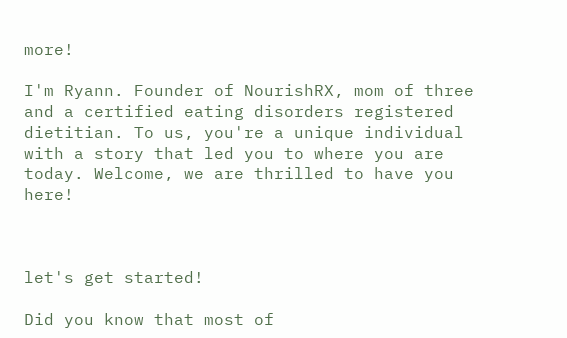more!

I'm Ryann. Founder of NourishRX, mom of three and a certified eating disorders registered dietitian. To us, you're a unique individual with a story that led you to where you are today. Welcome, we are thrilled to have you here!



let's get started!

Did you know that most of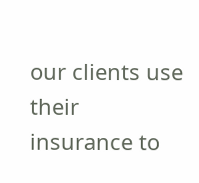our clients use their insurance to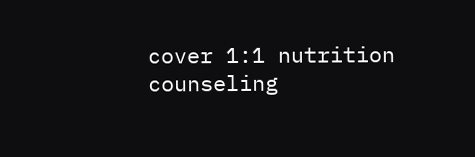cover 1:1 nutrition counseling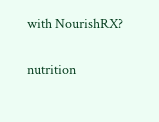with NourishRX?


nutrition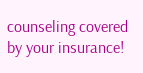counseling covered by your insurance!